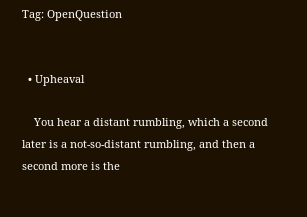Tag: OpenQuestion


  • Upheaval

    You hear a distant rumbling, which a second later is a not-so-distant rumbling, and then a second more is the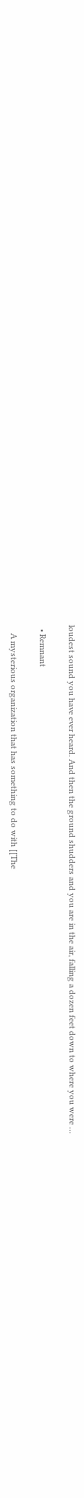loudest sound you have ever heard. And then the ground shudders and you are in the air, falling a dozen feet down to where you were …

  • Remnant

    A mysterious organization that has something to do with [[The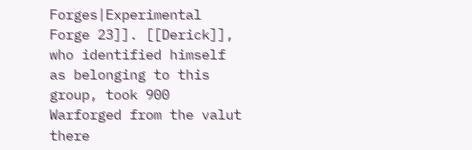Forges|Experimental Forge 23]]. [[Derick]], who identified himself as belonging to this group, took 900 Warforged from the valut there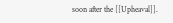soon after the [[Upheaval]].